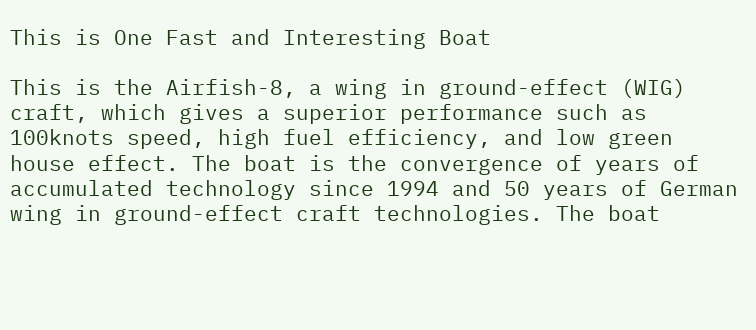This is One Fast and Interesting Boat

This is the Airfish-8, a wing in ground-effect (WIG) craft, which gives a superior performance such as 100knots speed, high fuel efficiency, and low green house effect. The boat is the convergence of years of accumulated technology since 1994 and 50 years of German wing in ground-effect craft technologies. The boat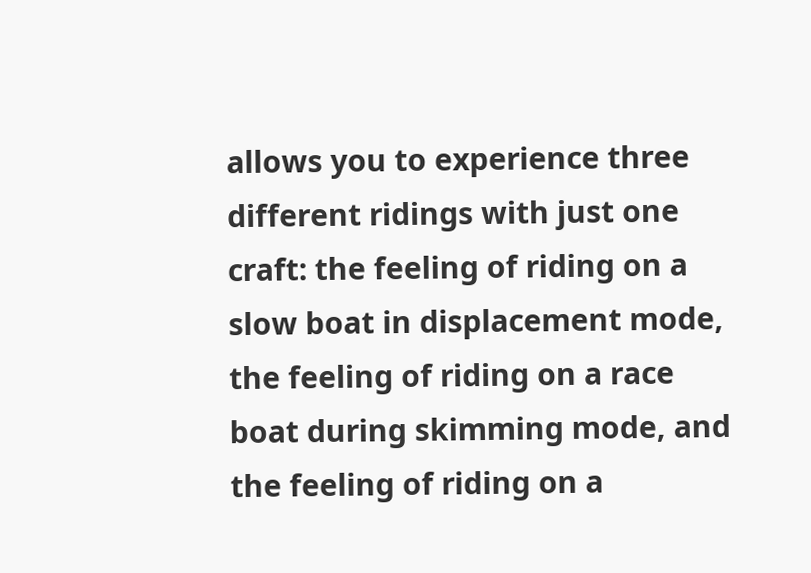allows you to experience three different ridings with just one craft: the feeling of riding on a slow boat in displacement mode, the feeling of riding on a race boat during skimming mode, and the feeling of riding on a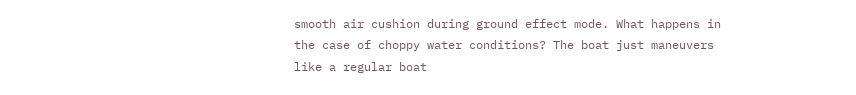smooth air cushion during ground effect mode. What happens in the case of choppy water conditions? The boat just maneuvers like a regular boat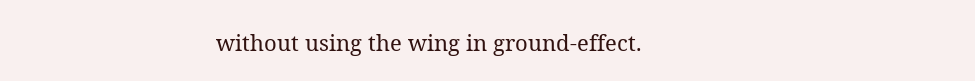without using the wing in ground-effect.